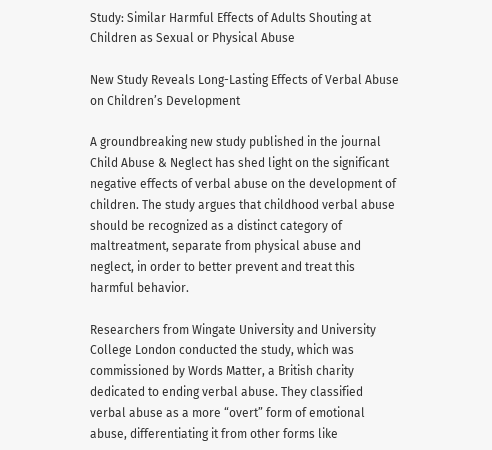Study: Similar Harmful Effects of Adults Shouting at Children as Sexual or Physical Abuse

New Study Reveals Long-Lasting Effects of Verbal Abuse on Children’s Development

A groundbreaking new study published in the journal Child Abuse & Neglect has shed light on the significant negative effects of verbal abuse on the development of children. The study argues that childhood verbal abuse should be recognized as a distinct category of maltreatment, separate from physical abuse and neglect, in order to better prevent and treat this harmful behavior.

Researchers from Wingate University and University College London conducted the study, which was commissioned by Words Matter, a British charity dedicated to ending verbal abuse. They classified verbal abuse as a more “overt” form of emotional abuse, differentiating it from other forms like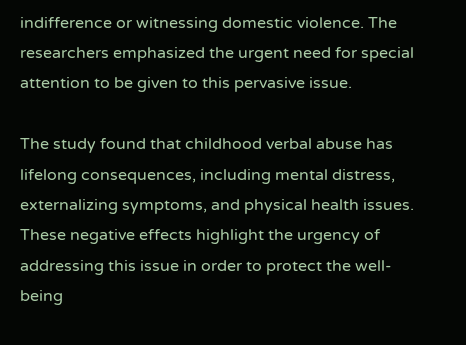indifference or witnessing domestic violence. The researchers emphasized the urgent need for special attention to be given to this pervasive issue.

The study found that childhood verbal abuse has lifelong consequences, including mental distress, externalizing symptoms, and physical health issues. These negative effects highlight the urgency of addressing this issue in order to protect the well-being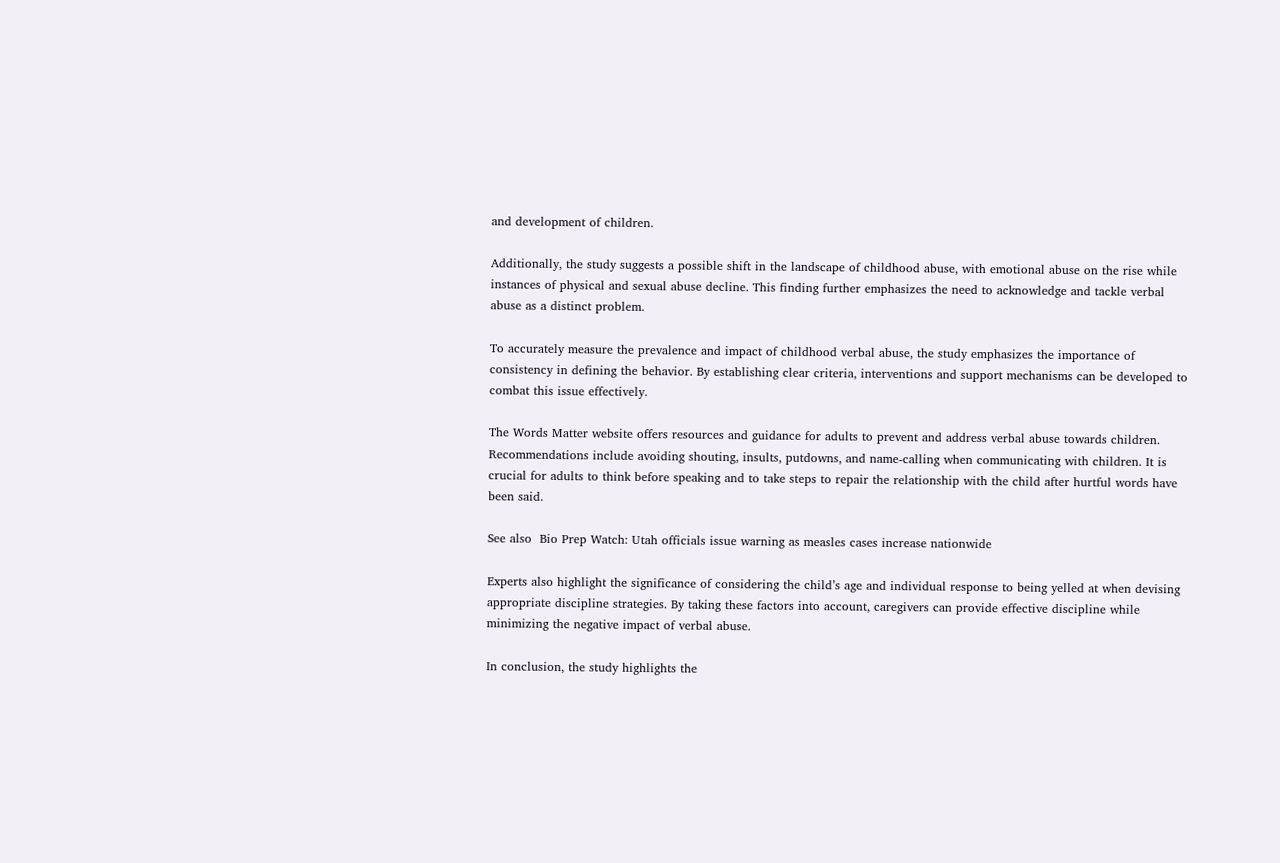and development of children.

Additionally, the study suggests a possible shift in the landscape of childhood abuse, with emotional abuse on the rise while instances of physical and sexual abuse decline. This finding further emphasizes the need to acknowledge and tackle verbal abuse as a distinct problem.

To accurately measure the prevalence and impact of childhood verbal abuse, the study emphasizes the importance of consistency in defining the behavior. By establishing clear criteria, interventions and support mechanisms can be developed to combat this issue effectively.

The Words Matter website offers resources and guidance for adults to prevent and address verbal abuse towards children. Recommendations include avoiding shouting, insults, putdowns, and name-calling when communicating with children. It is crucial for adults to think before speaking and to take steps to repair the relationship with the child after hurtful words have been said.

See also  Bio Prep Watch: Utah officials issue warning as measles cases increase nationwide

Experts also highlight the significance of considering the child’s age and individual response to being yelled at when devising appropriate discipline strategies. By taking these factors into account, caregivers can provide effective discipline while minimizing the negative impact of verbal abuse.

In conclusion, the study highlights the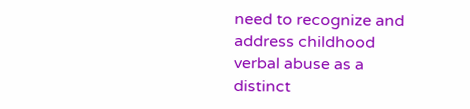need to recognize and address childhood verbal abuse as a distinct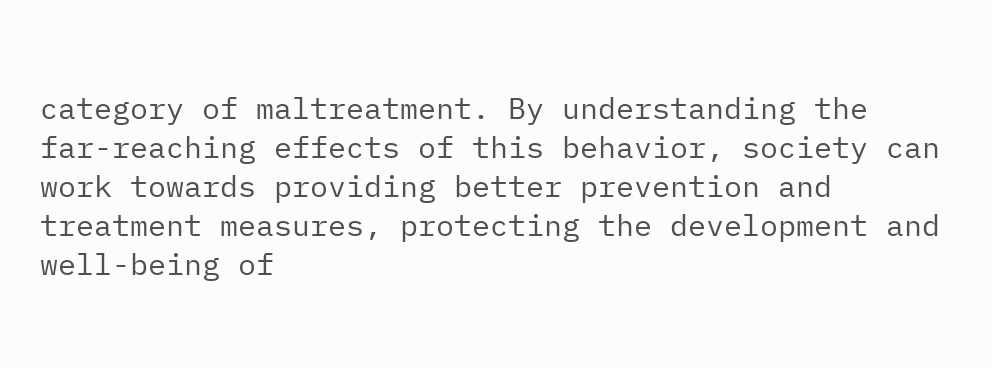category of maltreatment. By understanding the far-reaching effects of this behavior, society can work towards providing better prevention and treatment measures, protecting the development and well-being of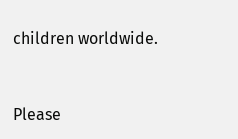children worldwide.


Please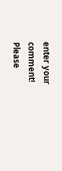enter your comment!
Please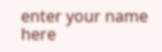enter your name here